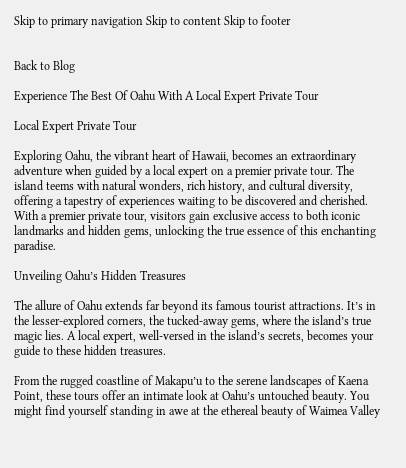Skip to primary navigation Skip to content Skip to footer


Back to Blog

Experience The Best Of Oahu With A Local Expert Private Tour

Local Expert Private Tour

Exploring Oahu, the vibrant heart of Hawaii, becomes an extraordinary adventure when guided by a local expert on a premier private tour. The island teems with natural wonders, rich history, and cultural diversity, offering a tapestry of experiences waiting to be discovered and cherished. With a premier private tour, visitors gain exclusive access to both iconic landmarks and hidden gems, unlocking the true essence of this enchanting paradise.

Unveiling Oahu’s Hidden Treasures

The allure of Oahu extends far beyond its famous tourist attractions. It’s in the lesser-explored corners, the tucked-away gems, where the island’s true magic lies. A local expert, well-versed in the island’s secrets, becomes your guide to these hidden treasures.

From the rugged coastline of Makapu’u to the serene landscapes of Kaena Point, these tours offer an intimate look at Oahu’s untouched beauty. You might find yourself standing in awe at the ethereal beauty of Waimea Valley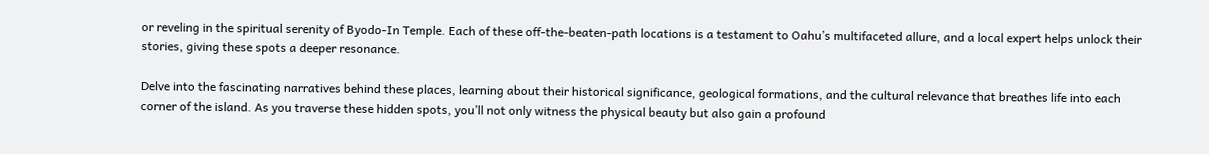or reveling in the spiritual serenity of Byodo-In Temple. Each of these off-the-beaten-path locations is a testament to Oahu’s multifaceted allure, and a local expert helps unlock their stories, giving these spots a deeper resonance.

Delve into the fascinating narratives behind these places, learning about their historical significance, geological formations, and the cultural relevance that breathes life into each corner of the island. As you traverse these hidden spots, you’ll not only witness the physical beauty but also gain a profound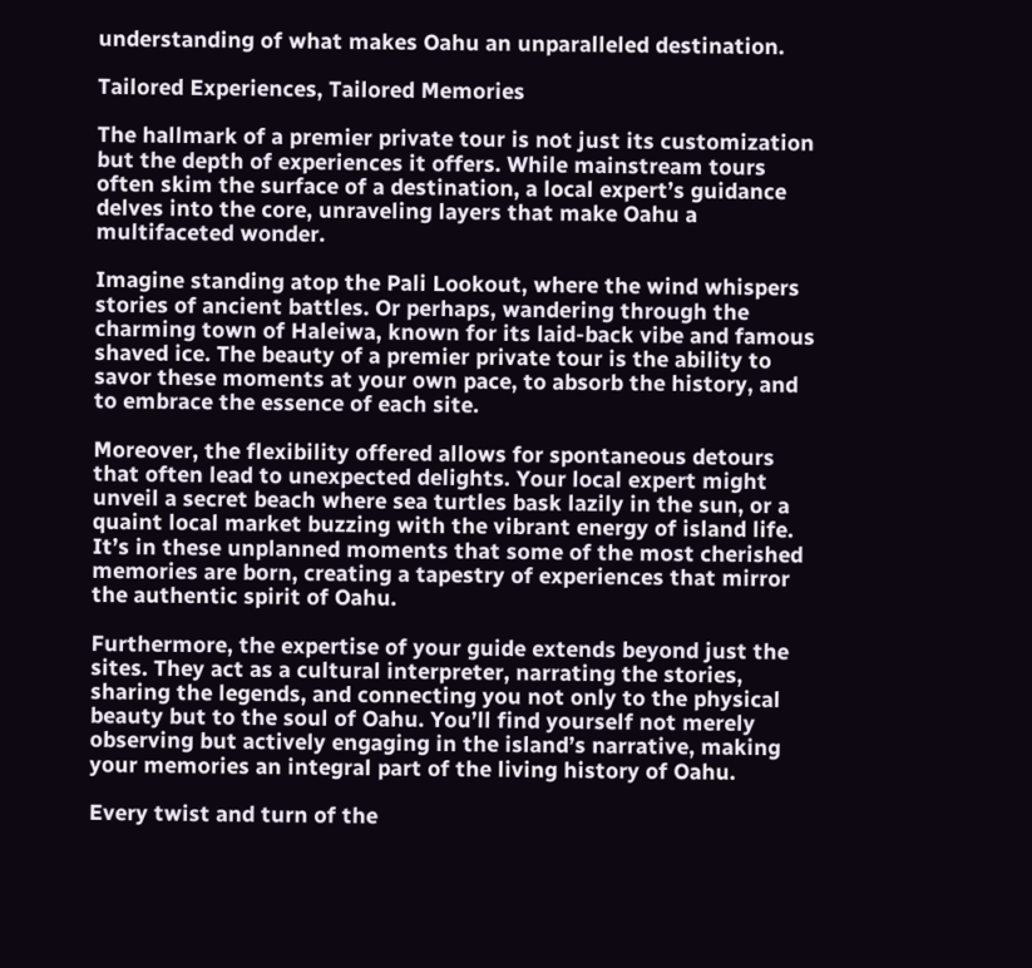understanding of what makes Oahu an unparalleled destination.

Tailored Experiences, Tailored Memories

The hallmark of a premier private tour is not just its customization but the depth of experiences it offers. While mainstream tours often skim the surface of a destination, a local expert’s guidance delves into the core, unraveling layers that make Oahu a multifaceted wonder.

Imagine standing atop the Pali Lookout, where the wind whispers stories of ancient battles. Or perhaps, wandering through the charming town of Haleiwa, known for its laid-back vibe and famous shaved ice. The beauty of a premier private tour is the ability to savor these moments at your own pace, to absorb the history, and to embrace the essence of each site.

Moreover, the flexibility offered allows for spontaneous detours that often lead to unexpected delights. Your local expert might unveil a secret beach where sea turtles bask lazily in the sun, or a quaint local market buzzing with the vibrant energy of island life. It’s in these unplanned moments that some of the most cherished memories are born, creating a tapestry of experiences that mirror the authentic spirit of Oahu.

Furthermore, the expertise of your guide extends beyond just the sites. They act as a cultural interpreter, narrating the stories, sharing the legends, and connecting you not only to the physical beauty but to the soul of Oahu. You’ll find yourself not merely observing but actively engaging in the island’s narrative, making your memories an integral part of the living history of Oahu.

Every twist and turn of the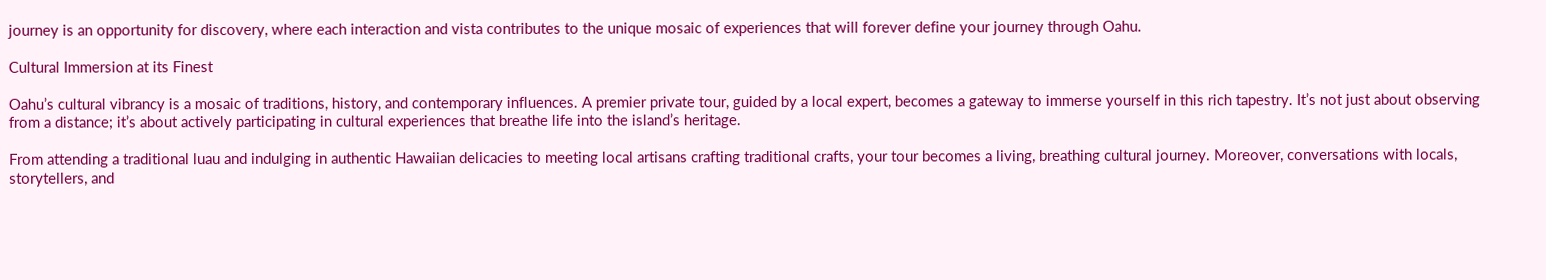journey is an opportunity for discovery, where each interaction and vista contributes to the unique mosaic of experiences that will forever define your journey through Oahu.

Cultural Immersion at its Finest

Oahu’s cultural vibrancy is a mosaic of traditions, history, and contemporary influences. A premier private tour, guided by a local expert, becomes a gateway to immerse yourself in this rich tapestry. It’s not just about observing from a distance; it’s about actively participating in cultural experiences that breathe life into the island’s heritage.

From attending a traditional luau and indulging in authentic Hawaiian delicacies to meeting local artisans crafting traditional crafts, your tour becomes a living, breathing cultural journey. Moreover, conversations with locals, storytellers, and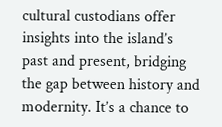cultural custodians offer insights into the island’s past and present, bridging the gap between history and modernity. It’s a chance to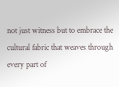not just witness but to embrace the cultural fabric that weaves through every part of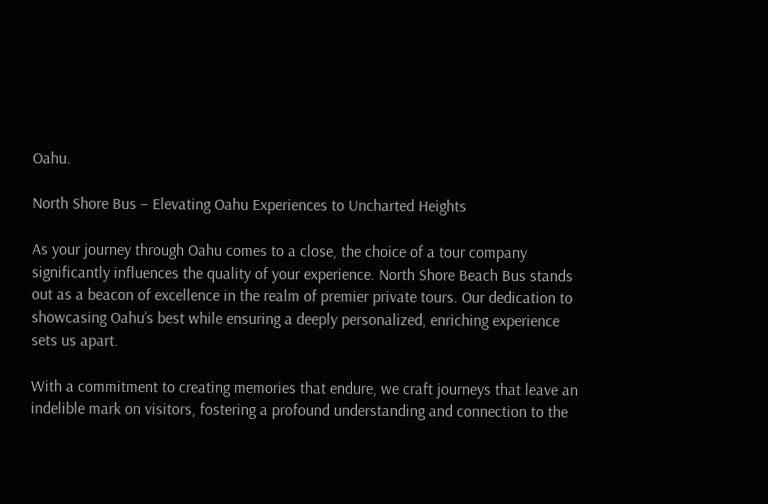Oahu.

North Shore Bus – Elevating Oahu Experiences to Uncharted Heights

As your journey through Oahu comes to a close, the choice of a tour company significantly influences the quality of your experience. North Shore Beach Bus stands out as a beacon of excellence in the realm of premier private tours. Our dedication to showcasing Oahu’s best while ensuring a deeply personalized, enriching experience sets us apart.

With a commitment to creating memories that endure, we craft journeys that leave an indelible mark on visitors, fostering a profound understanding and connection to the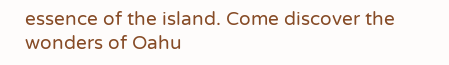essence of the island. Come discover the wonders of Oahu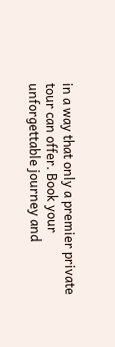in a way that only a premier private tour can offer. Book your unforgettable journey and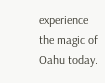experience the magic of Oahu today.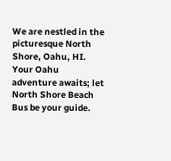We are nestled in the picturesque North Shore, Oahu, HI. Your Oahu adventure awaits; let North Shore Beach Bus be your guide.